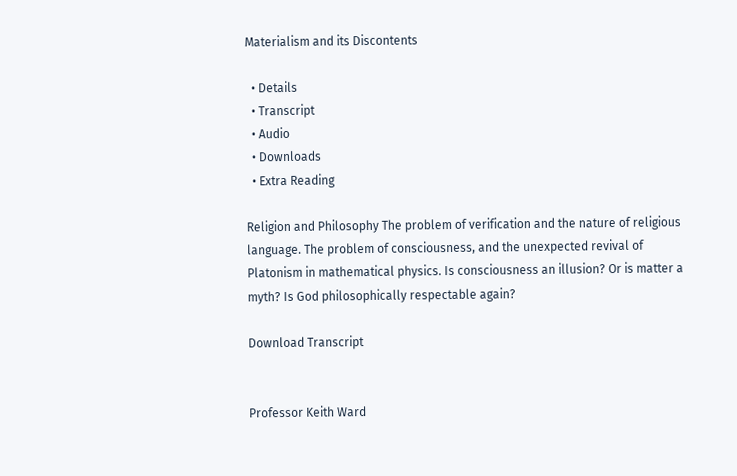Materialism and its Discontents

  • Details
  • Transcript
  • Audio
  • Downloads
  • Extra Reading

Religion and Philosophy The problem of verification and the nature of religious language. The problem of consciousness, and the unexpected revival of Platonism in mathematical physics. Is consciousness an illusion? Or is matter a myth? Is God philosophically respectable again?

Download Transcript


Professor Keith Ward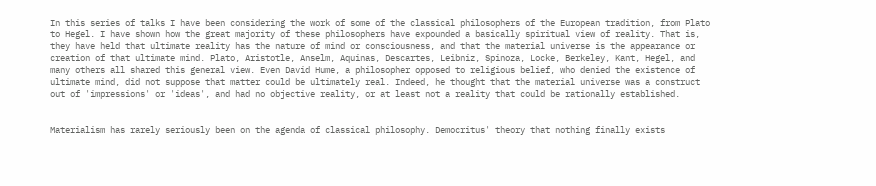In this series of talks I have been considering the work of some of the classical philosophers of the European tradition, from Plato to Hegel. I have shown how the great majority of these philosophers have expounded a basically spiritual view of reality. That is, they have held that ultimate reality has the nature of mind or consciousness, and that the material universe is the appearance or creation of that ultimate mind. Plato, Aristotle, Anselm, Aquinas, Descartes, Leibniz, Spinoza, Locke, Berkeley, Kant, Hegel, and many others all shared this general view. Even David Hume, a philosopher opposed to religious belief, who denied the existence of ultimate mind, did not suppose that matter could be ultimately real. Indeed, he thought that the material universe was a construct out of 'impressions' or 'ideas', and had no objective reality, or at least not a reality that could be rationally established.


Materialism has rarely seriously been on the agenda of classical philosophy. Democritus' theory that nothing finally exists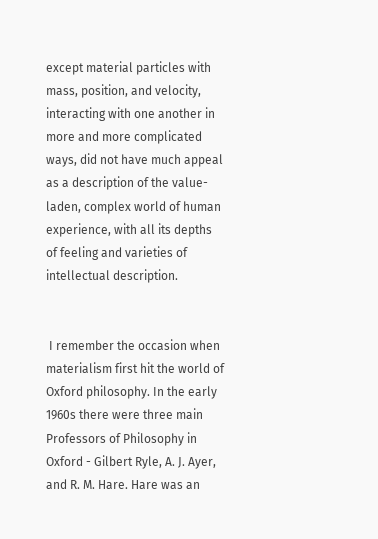except material particles with mass, position, and velocity, interacting with one another in more and more complicated ways, did not have much appeal as a description of the value-laden, complex world of human experience, with all its depths of feeling and varieties of intellectual description.


 I remember the occasion when materialism first hit the world of Oxford philosophy. In the early 1960s there were three main Professors of Philosophy in Oxford - Gilbert Ryle, A. J. Ayer, and R. M. Hare. Hare was an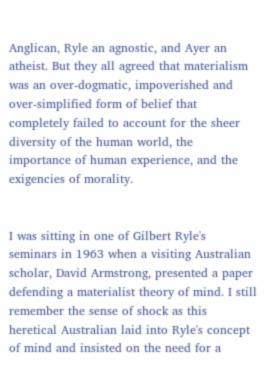Anglican, Ryle an agnostic, and Ayer an atheist. But they all agreed that materialism was an over-dogmatic, impoverished and over-simplified form of belief that completely failed to account for the sheer diversity of the human world, the importance of human experience, and the exigencies of morality.


I was sitting in one of Gilbert Ryle's seminars in 1963 when a visiting Australian scholar, David Armstrong, presented a paper defending a materialist theory of mind. I still remember the sense of shock as this heretical Australian laid into Ryle's concept of mind and insisted on the need for a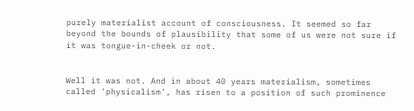purely materialist account of consciousness. It seemed so far beyond the bounds of plausibility that some of us were not sure if it was tongue-in-cheek or not.


Well it was not. And in about 40 years materialism, sometimes called 'physicalism', has risen to a position of such prominence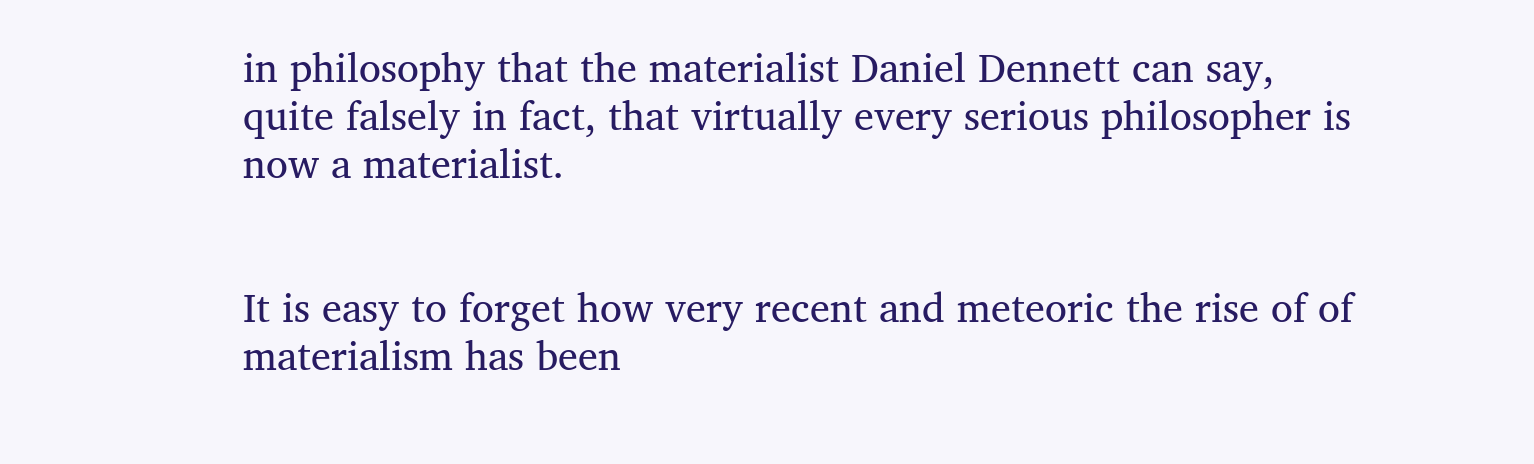in philosophy that the materialist Daniel Dennett can say, quite falsely in fact, that virtually every serious philosopher is now a materialist.


It is easy to forget how very recent and meteoric the rise of of materialism has been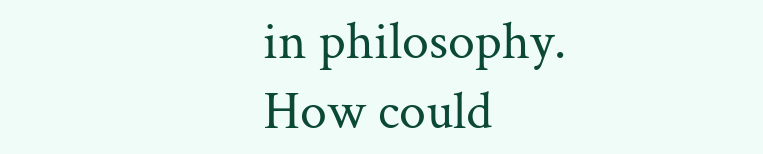in philosophy. How could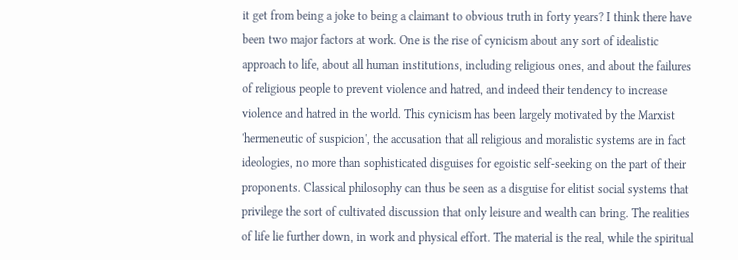it get from being a joke to being a claimant to obvious truth in forty years? I think there have been two major factors at work. One is the rise of cynicism about any sort of idealistic approach to life, about all human institutions, including religious ones, and about the failures of religious people to prevent violence and hatred, and indeed their tendency to increase violence and hatred in the world. This cynicism has been largely motivated by the Marxist 'hermeneutic of suspicion', the accusation that all religious and moralistic systems are in fact ideologies, no more than sophisticated disguises for egoistic self-seeking on the part of their proponents. Classical philosophy can thus be seen as a disguise for elitist social systems that privilege the sort of cultivated discussion that only leisure and wealth can bring. The realities of life lie further down, in work and physical effort. The material is the real, while the spiritual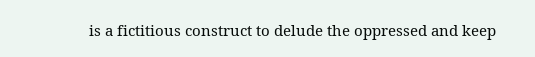is a fictitious construct to delude the oppressed and keep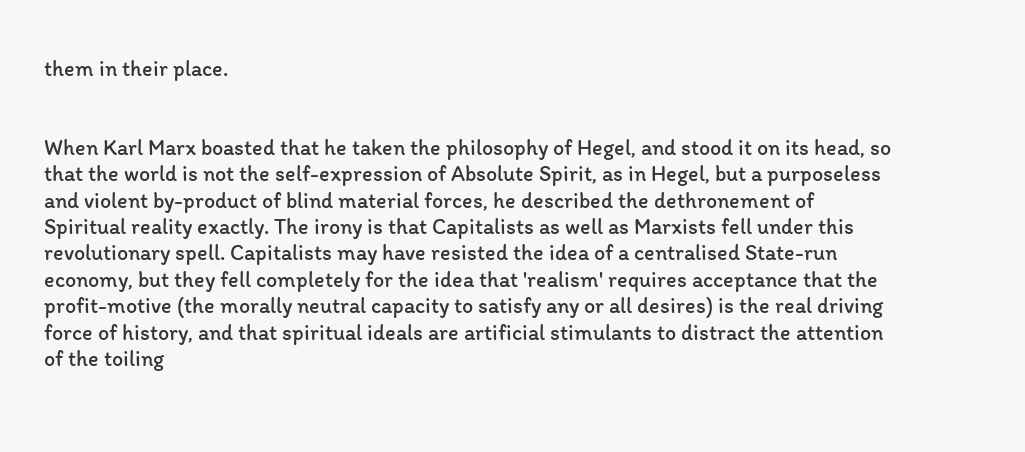them in their place.


When Karl Marx boasted that he taken the philosophy of Hegel, and stood it on its head, so that the world is not the self-expression of Absolute Spirit, as in Hegel, but a purposeless and violent by-product of blind material forces, he described the dethronement of Spiritual reality exactly. The irony is that Capitalists as well as Marxists fell under this revolutionary spell. Capitalists may have resisted the idea of a centralised State-run economy, but they fell completely for the idea that 'realism' requires acceptance that the profit-motive (the morally neutral capacity to satisfy any or all desires) is the real driving force of history, and that spiritual ideals are artificial stimulants to distract the attention of the toiling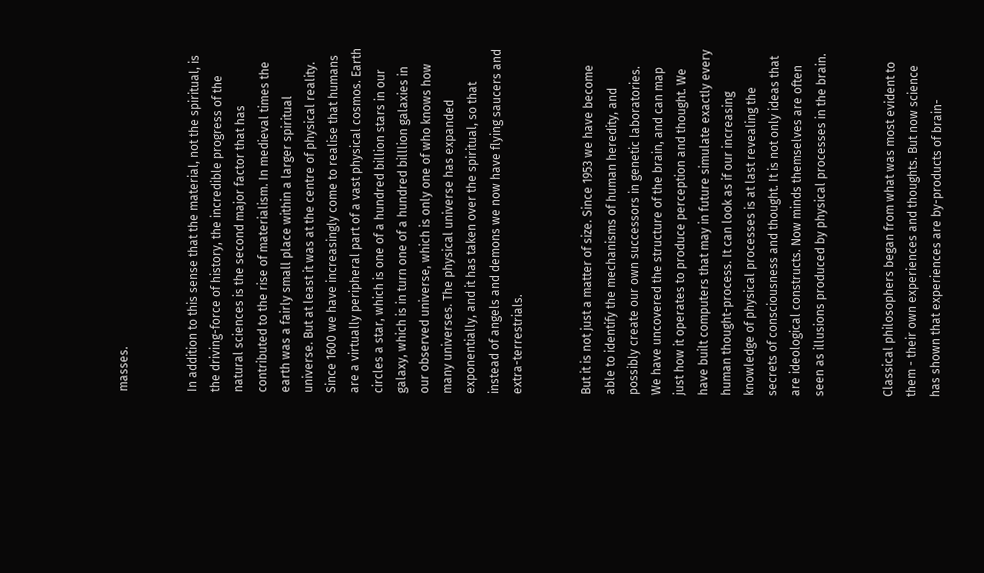masses.


In addition to this sense that the material, not the spiritual, is the driving-force of history, the incredible progress of the natural sciences is the second major factor that has contributed to the rise of materialism. In medieval times the earth was a fairly small place within a larger spiritual universe. But at least it was at the centre of physical reality. Since 1600 we have increasingly come to realise that humans are a virtually peripheral part of a vast physical cosmos. Earth circles a star, which is one of a hundred billion stars in our galaxy, which is in turn one of a hundred billlion galaxies in our observed universe, which is only one of who knows how many universes. The physical universe has expanded exponentially, and it has taken over the spiritual, so that instead of angels and demons we now have flying saucers and extra-terrestrials.


But it is not just a matter of size. Since 1953 we have become able to identify the mechanisms of human heredity, and possibly create our own successors in genetic laboratories. We have uncovered the structure of the brain, and can map just how it operates to produce perception and thought. We have built computers that may in future simulate exactly every human thought-process. It can look as if our increasing knowledge of physical processes is at last revealing the secrets of consciousness and thought. It is not only ideas that are ideological constructs. Now minds themselves are often seen as illusions produced by physical processes in the brain.


Classical philosophers began from what was most evident to them - their own experiences and thoughts. But now science has shown that experiences are by-products of brain-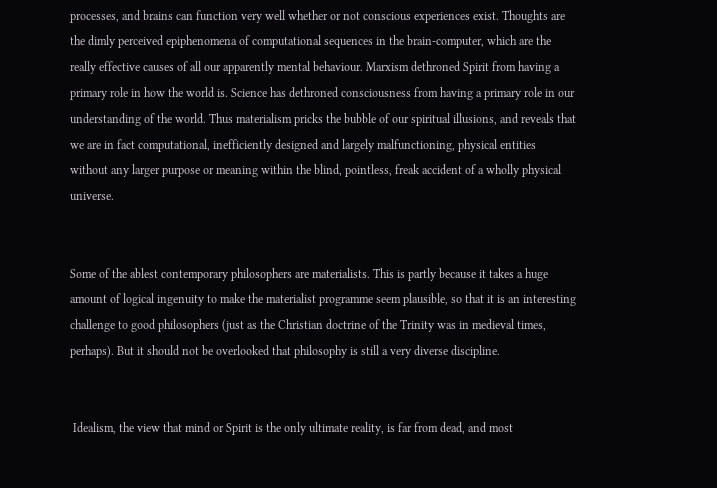processes, and brains can function very well whether or not conscious experiences exist. Thoughts are the dimly perceived epiphenomena of computational sequences in the brain-computer, which are the really effective causes of all our apparently mental behaviour. Marxism dethroned Spirit from having a primary role in how the world is. Science has dethroned consciousness from having a primary role in our understanding of the world. Thus materialism pricks the bubble of our spiritual illusions, and reveals that we are in fact computational, inefficiently designed and largely malfunctioning, physical entities without any larger purpose or meaning within the blind, pointless, freak accident of a wholly physical universe.


Some of the ablest contemporary philosophers are materialists. This is partly because it takes a huge amount of logical ingenuity to make the materialist programme seem plausible, so that it is an interesting challenge to good philosophers (just as the Christian doctrine of the Trinity was in medieval times, perhaps). But it should not be overlooked that philosophy is still a very diverse discipline.


 Idealism, the view that mind or Spirit is the only ultimate reality, is far from dead, and most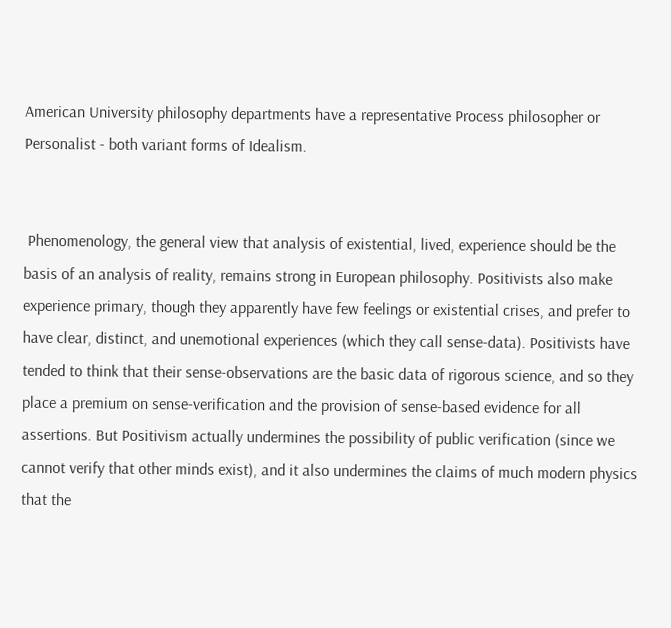American University philosophy departments have a representative Process philosopher or Personalist - both variant forms of Idealism.


 Phenomenology, the general view that analysis of existential, lived, experience should be the basis of an analysis of reality, remains strong in European philosophy. Positivists also make experience primary, though they apparently have few feelings or existential crises, and prefer to have clear, distinct, and unemotional experiences (which they call sense-data). Positivists have tended to think that their sense-observations are the basic data of rigorous science, and so they place a premium on sense-verification and the provision of sense-based evidence for all assertions. But Positivism actually undermines the possibility of public verification (since we cannot verify that other minds exist), and it also undermines the claims of much modern physics that the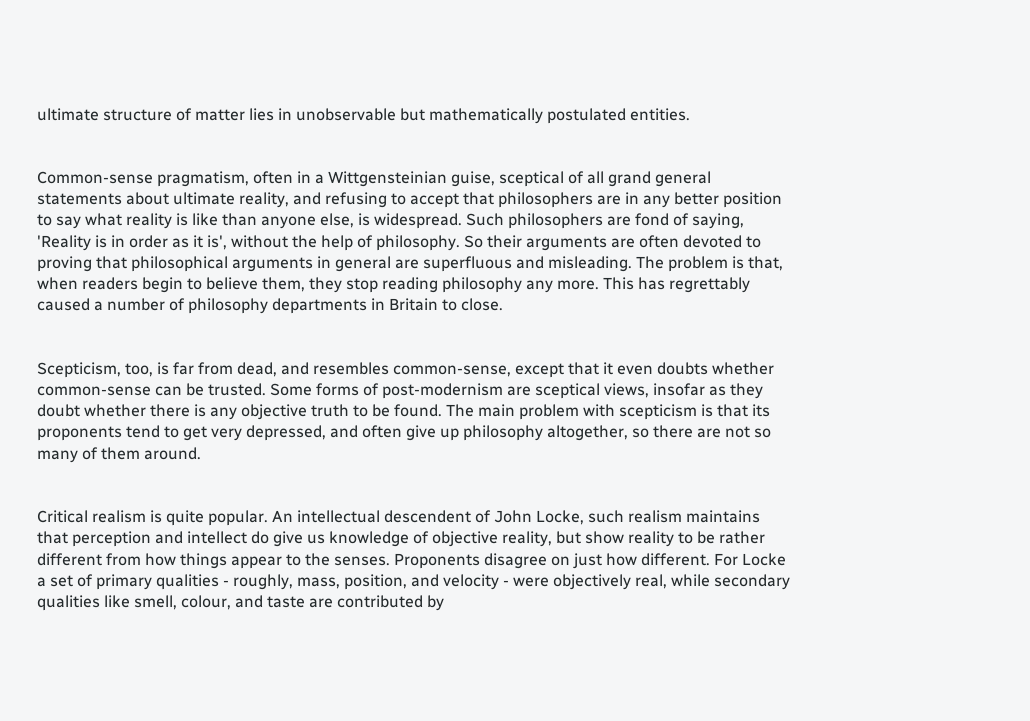ultimate structure of matter lies in unobservable but mathematically postulated entities.


Common-sense pragmatism, often in a Wittgensteinian guise, sceptical of all grand general statements about ultimate reality, and refusing to accept that philosophers are in any better position to say what reality is like than anyone else, is widespread. Such philosophers are fond of saying, 'Reality is in order as it is', without the help of philosophy. So their arguments are often devoted to proving that philosophical arguments in general are superfluous and misleading. The problem is that, when readers begin to believe them, they stop reading philosophy any more. This has regrettably caused a number of philosophy departments in Britain to close.


Scepticism, too, is far from dead, and resembles common-sense, except that it even doubts whether common-sense can be trusted. Some forms of post-modernism are sceptical views, insofar as they doubt whether there is any objective truth to be found. The main problem with scepticism is that its proponents tend to get very depressed, and often give up philosophy altogether, so there are not so many of them around.


Critical realism is quite popular. An intellectual descendent of John Locke, such realism maintains that perception and intellect do give us knowledge of objective reality, but show reality to be rather different from how things appear to the senses. Proponents disagree on just how different. For Locke a set of primary qualities - roughly, mass, position, and velocity - were objectively real, while secondary qualities like smell, colour, and taste are contributed by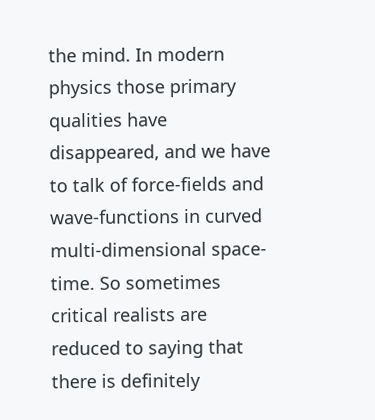the mind. In modern physics those primary qualities have disappeared, and we have to talk of force-fields and wave-functions in curved multi-dimensional space-time. So sometimes critical realists are reduced to saying that there is definitely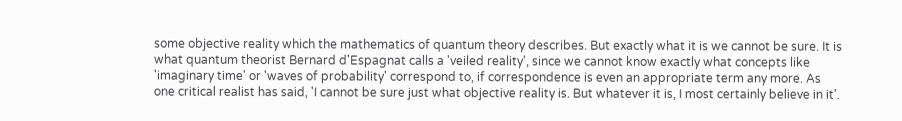some objective reality which the mathematics of quantum theory describes. But exactly what it is we cannot be sure. It is what quantum theorist Bernard d'Espagnat calls a 'veiled reality', since we cannot know exactly what concepts like 'imaginary time' or 'waves of probability' correspond to, if correspondence is even an appropriate term any more. As one critical realist has said, 'I cannot be sure just what objective reality is. But whatever it is, I most certainly believe in it'.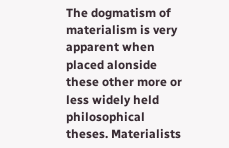The dogmatism of materialism is very apparent when placed alonside these other more or less widely held philosophical theses. Materialists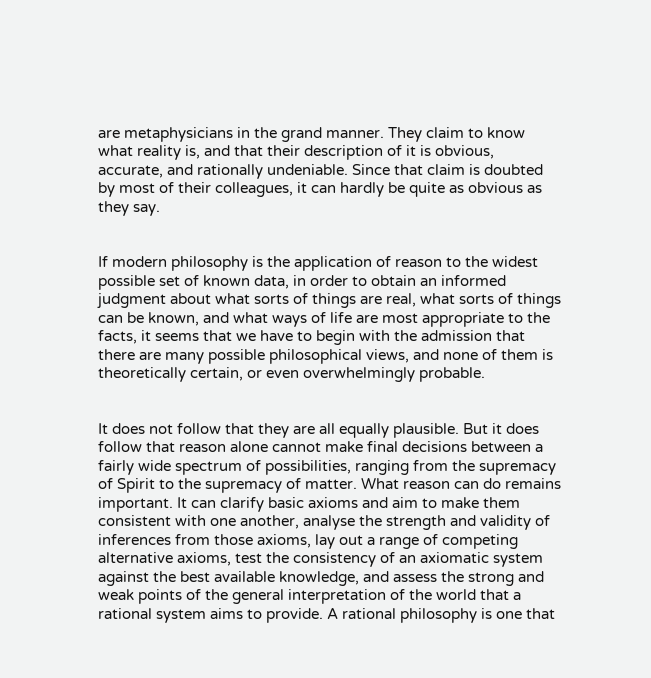are metaphysicians in the grand manner. They claim to know what reality is, and that their description of it is obvious, accurate, and rationally undeniable. Since that claim is doubted by most of their colleagues, it can hardly be quite as obvious as they say.


If modern philosophy is the application of reason to the widest possible set of known data, in order to obtain an informed judgment about what sorts of things are real, what sorts of things can be known, and what ways of life are most appropriate to the facts, it seems that we have to begin with the admission that there are many possible philosophical views, and none of them is theoretically certain, or even overwhelmingly probable.


It does not follow that they are all equally plausible. But it does follow that reason alone cannot make final decisions between a fairly wide spectrum of possibilities, ranging from the supremacy of Spirit to the supremacy of matter. What reason can do remains important. It can clarify basic axioms and aim to make them consistent with one another, analyse the strength and validity of inferences from those axioms, lay out a range of competing alternative axioms, test the consistency of an axiomatic system against the best available knowledge, and assess the strong and weak points of the general interpretation of the world that a rational system aims to provide. A rational philosophy is one that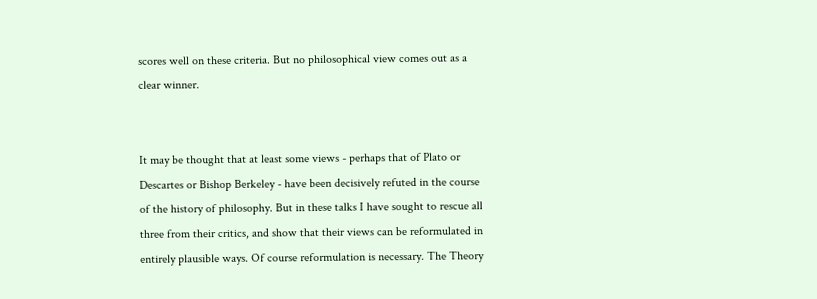scores well on these criteria. But no philosophical view comes out as a clear winner.


It may be thought that at least some views - perhaps that of Plato or Descartes or Bishop Berkeley - have been decisively refuted in the course of the history of philosophy. But in these talks I have sought to rescue all three from their critics, and show that their views can be reformulated in entirely plausible ways. Of course reformulation is necessary. The Theory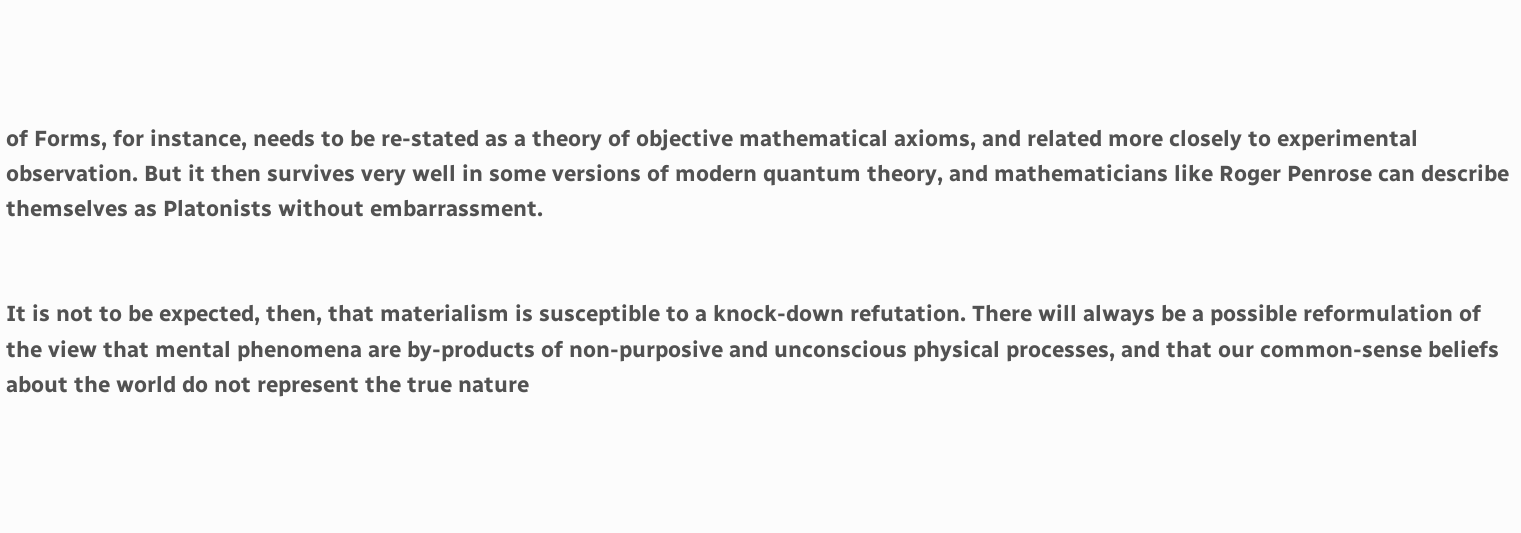of Forms, for instance, needs to be re-stated as a theory of objective mathematical axioms, and related more closely to experimental observation. But it then survives very well in some versions of modern quantum theory, and mathematicians like Roger Penrose can describe themselves as Platonists without embarrassment.


It is not to be expected, then, that materialism is susceptible to a knock-down refutation. There will always be a possible reformulation of the view that mental phenomena are by-products of non-purposive and unconscious physical processes, and that our common-sense beliefs about the world do not represent the true nature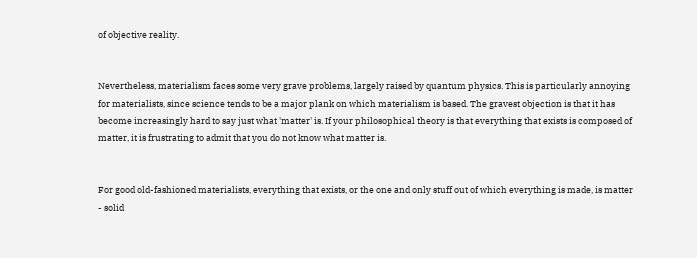of objective reality.


Nevertheless, materialism faces some very grave problems, largely raised by quantum physics. This is particularly annoying for materialists, since science tends to be a major plank on which materialism is based. The gravest objection is that it has become increasingly hard to say just what 'matter' is. If your philosophical theory is that everything that exists is composed of matter, it is frustrating to admit that you do not know what matter is.


For good old-fashioned materialists, everything that exists, or the one and only stuff out of which everything is made, is matter - solid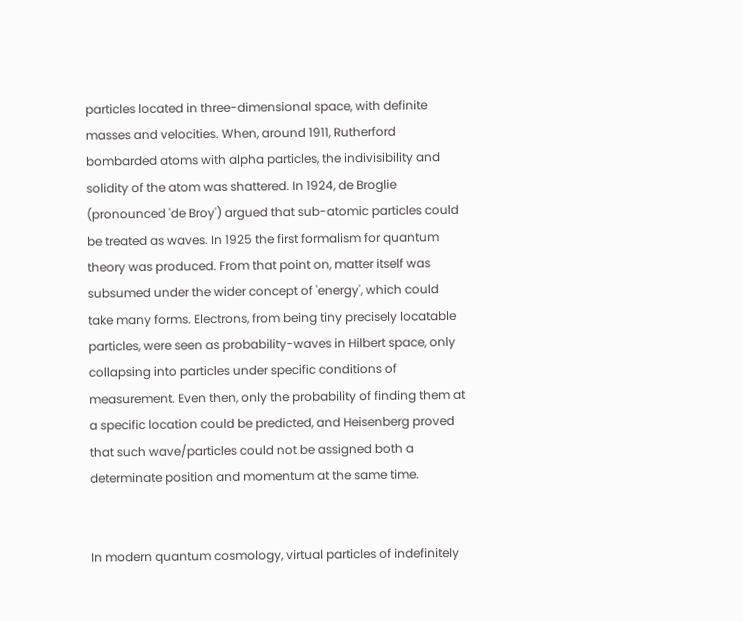particles located in three-dimensional space, with definite masses and velocities. When, around 1911, Rutherford bombarded atoms with alpha particles, the indivisibility and solidity of the atom was shattered. In 1924, de Broglie (pronounced 'de Broy') argued that sub-atomic particles could be treated as waves. In 1925 the first formalism for quantum theory was produced. From that point on, matter itself was subsumed under the wider concept of 'energy', which could take many forms. Electrons, from being tiny precisely locatable particles, were seen as probability-waves in Hilbert space, only collapsing into particles under specific conditions of measurement. Even then, only the probability of finding them at a specific location could be predicted, and Heisenberg proved that such wave/particles could not be assigned both a determinate position and momentum at the same time.


In modern quantum cosmology, virtual particles of indefinitely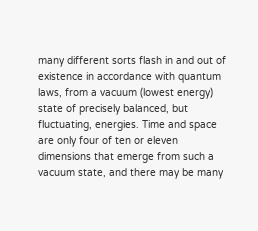many different sorts flash in and out of existence in accordance with quantum laws, from a vacuum (lowest energy) state of precisely balanced, but fluctuating, energies. Time and space are only four of ten or eleven dimensions that emerge from such a vacuum state, and there may be many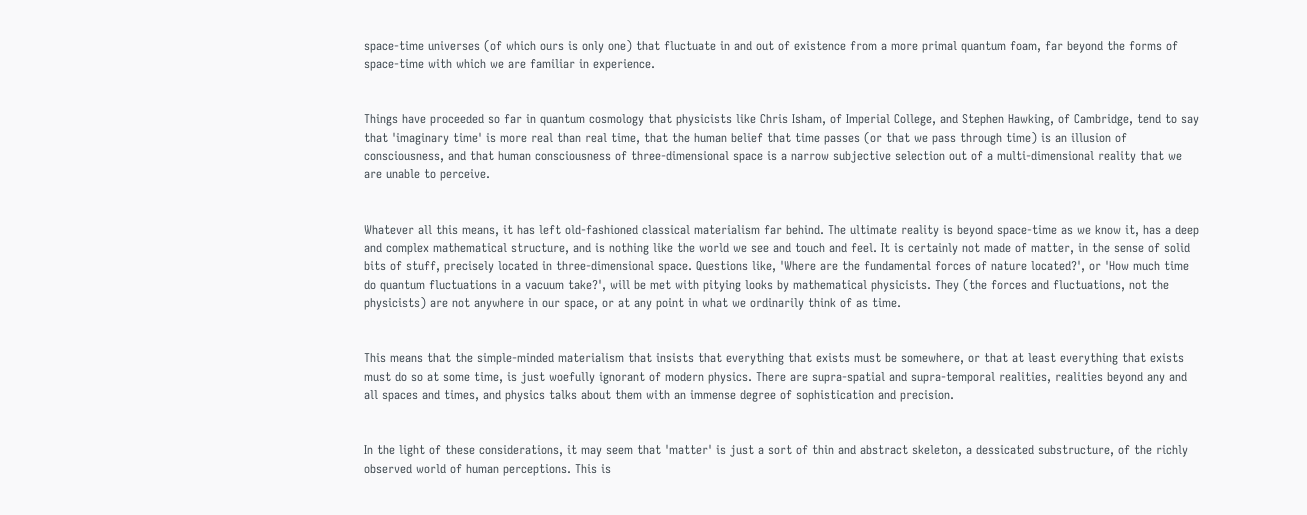space-time universes (of which ours is only one) that fluctuate in and out of existence from a more primal quantum foam, far beyond the forms of space-time with which we are familiar in experience.


Things have proceeded so far in quantum cosmology that physicists like Chris Isham, of Imperial College, and Stephen Hawking, of Cambridge, tend to say that 'imaginary time' is more real than real time, that the human belief that time passes (or that we pass through time) is an illusion of consciousness, and that human consciousness of three-dimensional space is a narrow subjective selection out of a multi-dimensional reality that we are unable to perceive.


Whatever all this means, it has left old-fashioned classical materialism far behind. The ultimate reality is beyond space-time as we know it, has a deep and complex mathematical structure, and is nothing like the world we see and touch and feel. It is certainly not made of matter, in the sense of solid bits of stuff, precisely located in three-dimensional space. Questions like, 'Where are the fundamental forces of nature located?', or 'How much time do quantum fluctuations in a vacuum take?', will be met with pitying looks by mathematical physicists. They (the forces and fluctuations, not the physicists) are not anywhere in our space, or at any point in what we ordinarily think of as time.


This means that the simple-minded materialism that insists that everything that exists must be somewhere, or that at least everything that exists must do so at some time, is just woefully ignorant of modern physics. There are supra-spatial and supra-temporal realities, realities beyond any and all spaces and times, and physics talks about them with an immense degree of sophistication and precision.


In the light of these considerations, it may seem that 'matter' is just a sort of thin and abstract skeleton, a dessicated substructure, of the richly observed world of human perceptions. This is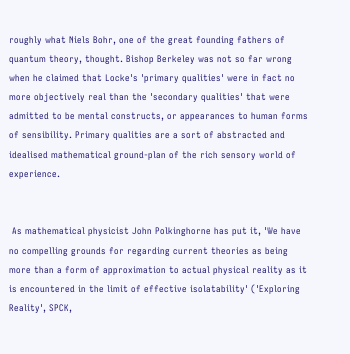roughly what Niels Bohr, one of the great founding fathers of quantum theory, thought. Bishop Berkeley was not so far wrong when he claimed that Locke's 'primary qualities' were in fact no more objectively real than the 'secondary qualities' that were admitted to be mental constructs, or appearances to human forms of sensibility. Primary qualities are a sort of abstracted and idealised mathematical ground-plan of the rich sensory world of experience.


 As mathematical physicist John Polkinghorne has put it, 'We have no compelling grounds for regarding current theories as being more than a form of approximation to actual physical reality as it is encountered in the limit of effective isolatability' ('Exploring Reality', SPCK,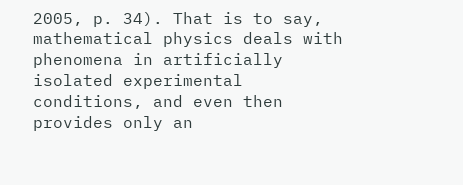2005, p. 34). That is to say, mathematical physics deals with phenomena in artificially isolated experimental conditions, and even then provides only an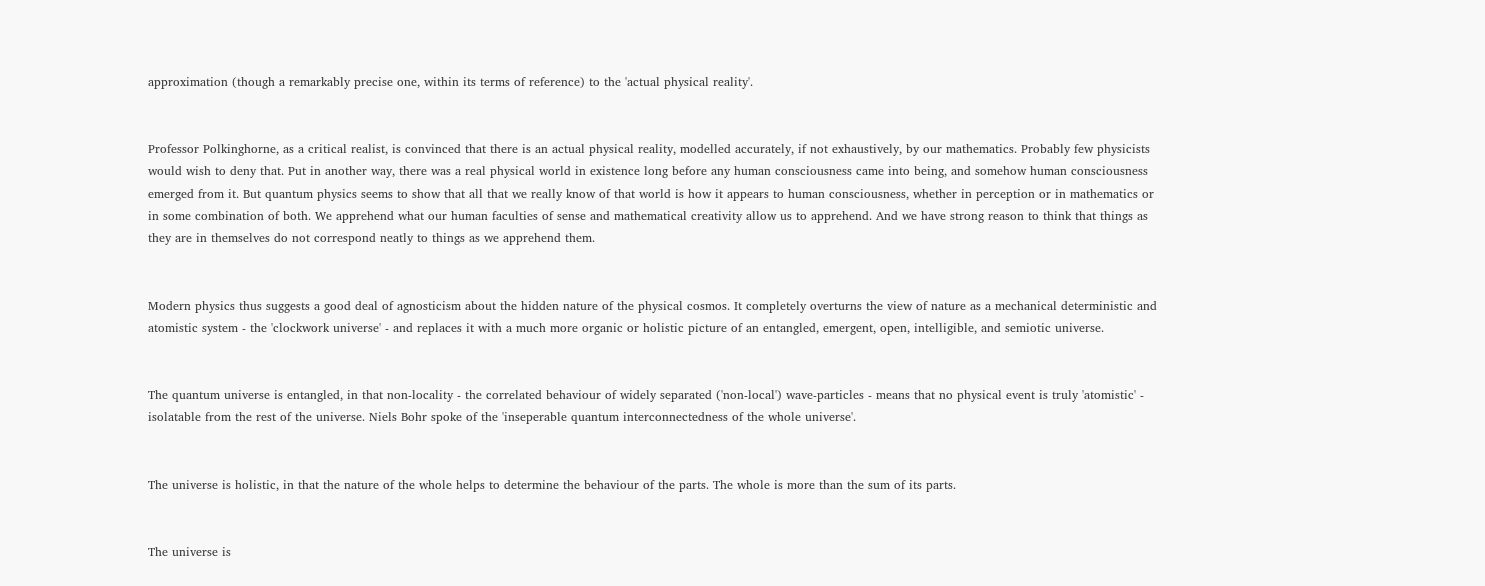approximation (though a remarkably precise one, within its terms of reference) to the 'actual physical reality'.


Professor Polkinghorne, as a critical realist, is convinced that there is an actual physical reality, modelled accurately, if not exhaustively, by our mathematics. Probably few physicists would wish to deny that. Put in another way, there was a real physical world in existence long before any human consciousness came into being, and somehow human consciousness emerged from it. But quantum physics seems to show that all that we really know of that world is how it appears to human consciousness, whether in perception or in mathematics or in some combination of both. We apprehend what our human faculties of sense and mathematical creativity allow us to apprehend. And we have strong reason to think that things as they are in themselves do not correspond neatly to things as we apprehend them.


Modern physics thus suggests a good deal of agnosticism about the hidden nature of the physical cosmos. It completely overturns the view of nature as a mechanical deterministic and atomistic system - the 'clockwork universe' - and replaces it with a much more organic or holistic picture of an entangled, emergent, open, intelligible, and semiotic universe.


The quantum universe is entangled, in that non-locality - the correlated behaviour of widely separated ('non-local') wave-particles - means that no physical event is truly 'atomistic' - isolatable from the rest of the universe. Niels Bohr spoke of the 'inseperable quantum interconnectedness of the whole universe'.


The universe is holistic, in that the nature of the whole helps to determine the behaviour of the parts. The whole is more than the sum of its parts.


The universe is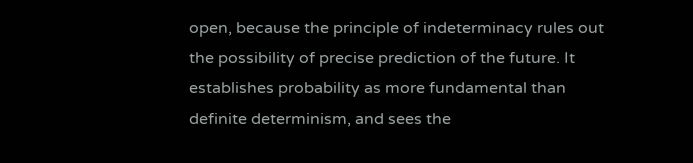open, because the principle of indeterminacy rules out the possibility of precise prediction of the future. It establishes probability as more fundamental than definite determinism, and sees the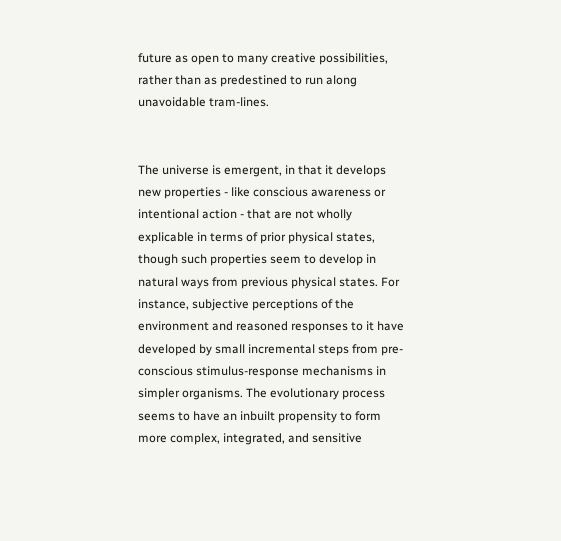future as open to many creative possibilities, rather than as predestined to run along unavoidable tram-lines.


The universe is emergent, in that it develops new properties - like conscious awareness or intentional action - that are not wholly explicable in terms of prior physical states, though such properties seem to develop in natural ways from previous physical states. For instance, subjective perceptions of the environment and reasoned responses to it have developed by small incremental steps from pre-conscious stimulus-response mechanisms in simpler organisms. The evolutionary process seems to have an inbuilt propensity to form more complex, integrated, and sensitive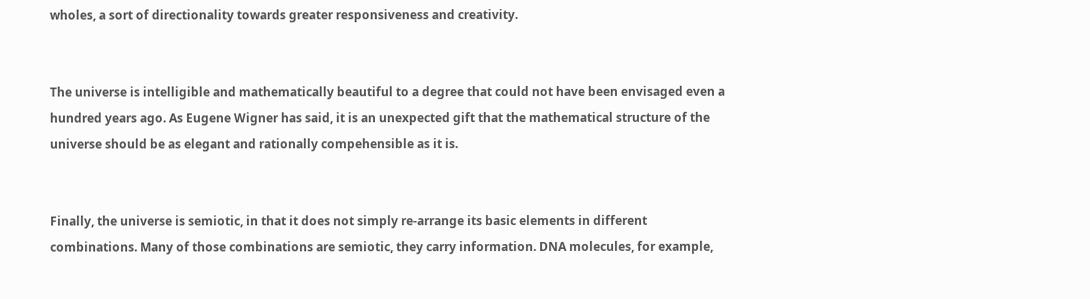wholes, a sort of directionality towards greater responsiveness and creativity.


The universe is intelligible and mathematically beautiful to a degree that could not have been envisaged even a hundred years ago. As Eugene Wigner has said, it is an unexpected gift that the mathematical structure of the universe should be as elegant and rationally compehensible as it is.


Finally, the universe is semiotic, in that it does not simply re-arrange its basic elements in different combinations. Many of those combinations are semiotic, they carry information. DNA molecules, for example,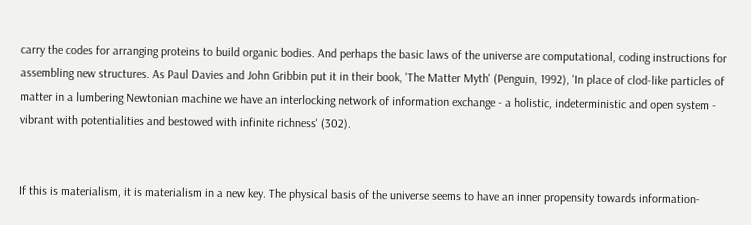carry the codes for arranging proteins to build organic bodies. And perhaps the basic laws of the universe are computational, coding instructions for assembling new structures. As Paul Davies and John Gribbin put it in their book, 'The Matter Myth' (Penguin, 1992), 'In place of clod-like particles of matter in a lumbering Newtonian machine we have an interlocking network of information exchange - a holistic, indeterministic and open system - vibrant with potentialities and bestowed with infinite richness' (302).


If this is materialism, it is materialism in a new key. The physical basis of the universe seems to have an inner propensity towards information-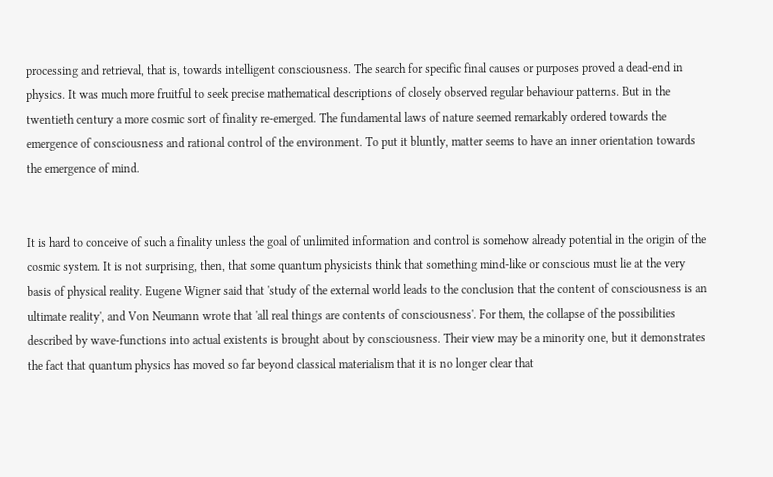processing and retrieval, that is, towards intelligent consciousness. The search for specific final causes or purposes proved a dead-end in physics. It was much more fruitful to seek precise mathematical descriptions of closely observed regular behaviour patterns. But in the twentieth century a more cosmic sort of finality re-emerged. The fundamental laws of nature seemed remarkably ordered towards the emergence of consciousness and rational control of the environment. To put it bluntly, matter seems to have an inner orientation towards the emergence of mind.


It is hard to conceive of such a finality unless the goal of unlimited information and control is somehow already potential in the origin of the cosmic system. It is not surprising, then, that some quantum physicists think that something mind-like or conscious must lie at the very basis of physical reality. Eugene Wigner said that 'study of the external world leads to the conclusion that the content of consciousness is an ultimate reality', and Von Neumann wrote that 'all real things are contents of consciousness'. For them, the collapse of the possibilities described by wave-functions into actual existents is brought about by consciousness. Their view may be a minority one, but it demonstrates the fact that quantum physics has moved so far beyond classical materialism that it is no longer clear that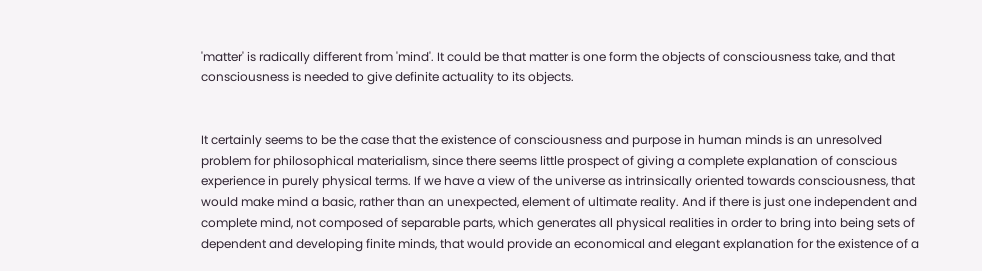'matter' is radically different from 'mind'. It could be that matter is one form the objects of consciousness take, and that consciousness is needed to give definite actuality to its objects.


It certainly seems to be the case that the existence of consciousness and purpose in human minds is an unresolved problem for philosophical materialism, since there seems little prospect of giving a complete explanation of conscious experience in purely physical terms. If we have a view of the universe as intrinsically oriented towards consciousness, that would make mind a basic, rather than an unexpected, element of ultimate reality. And if there is just one independent and complete mind, not composed of separable parts, which generates all physical realities in order to bring into being sets of dependent and developing finite minds, that would provide an economical and elegant explanation for the existence of a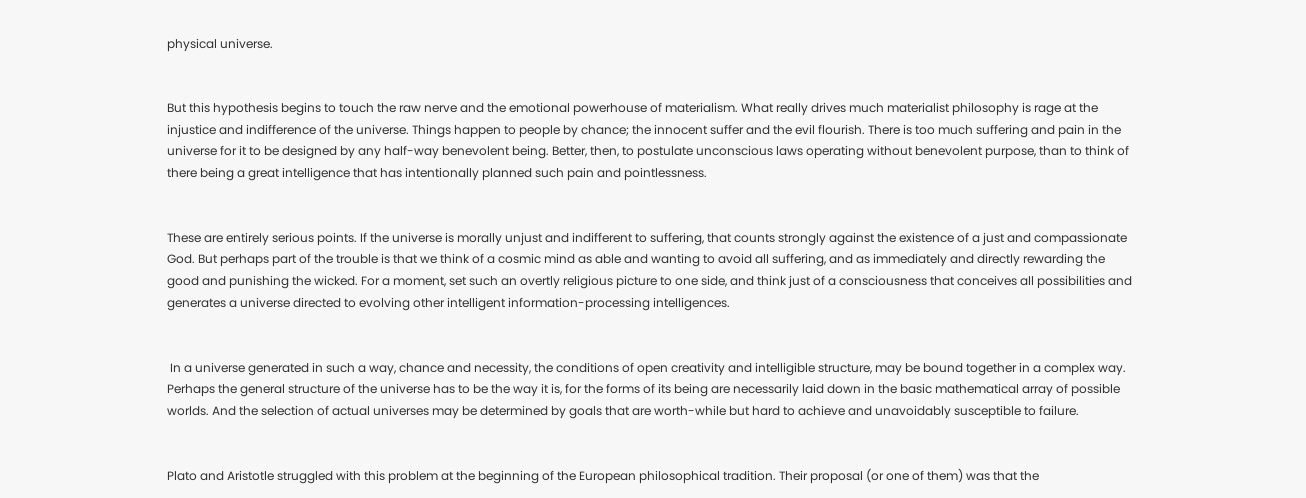physical universe.


But this hypothesis begins to touch the raw nerve and the emotional powerhouse of materialism. What really drives much materialist philosophy is rage at the injustice and indifference of the universe. Things happen to people by chance; the innocent suffer and the evil flourish. There is too much suffering and pain in the universe for it to be designed by any half-way benevolent being. Better, then, to postulate unconscious laws operating without benevolent purpose, than to think of there being a great intelligence that has intentionally planned such pain and pointlessness.


These are entirely serious points. If the universe is morally unjust and indifferent to suffering, that counts strongly against the existence of a just and compassionate God. But perhaps part of the trouble is that we think of a cosmic mind as able and wanting to avoid all suffering, and as immediately and directly rewarding the good and punishing the wicked. For a moment, set such an overtly religious picture to one side, and think just of a consciousness that conceives all possibilities and generates a universe directed to evolving other intelligent information-processing intelligences.


 In a universe generated in such a way, chance and necessity, the conditions of open creativity and intelligible structure, may be bound together in a complex way. Perhaps the general structure of the universe has to be the way it is, for the forms of its being are necessarily laid down in the basic mathematical array of possible worlds. And the selection of actual universes may be determined by goals that are worth-while but hard to achieve and unavoidably susceptible to failure.


Plato and Aristotle struggled with this problem at the beginning of the European philosophical tradition. Their proposal (or one of them) was that the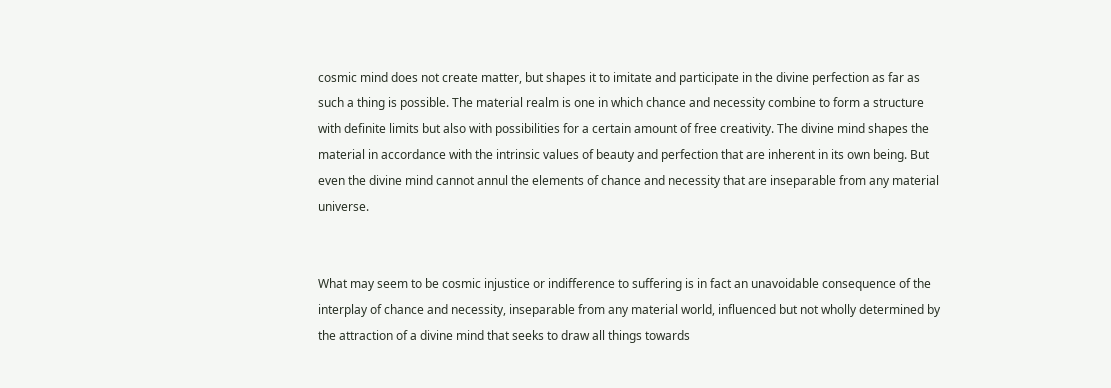cosmic mind does not create matter, but shapes it to imitate and participate in the divine perfection as far as such a thing is possible. The material realm is one in which chance and necessity combine to form a structure with definite limits but also with possibilities for a certain amount of free creativity. The divine mind shapes the material in accordance with the intrinsic values of beauty and perfection that are inherent in its own being. But even the divine mind cannot annul the elements of chance and necessity that are inseparable from any material universe.


What may seem to be cosmic injustice or indifference to suffering is in fact an unavoidable consequence of the interplay of chance and necessity, inseparable from any material world, influenced but not wholly determined by the attraction of a divine mind that seeks to draw all things towards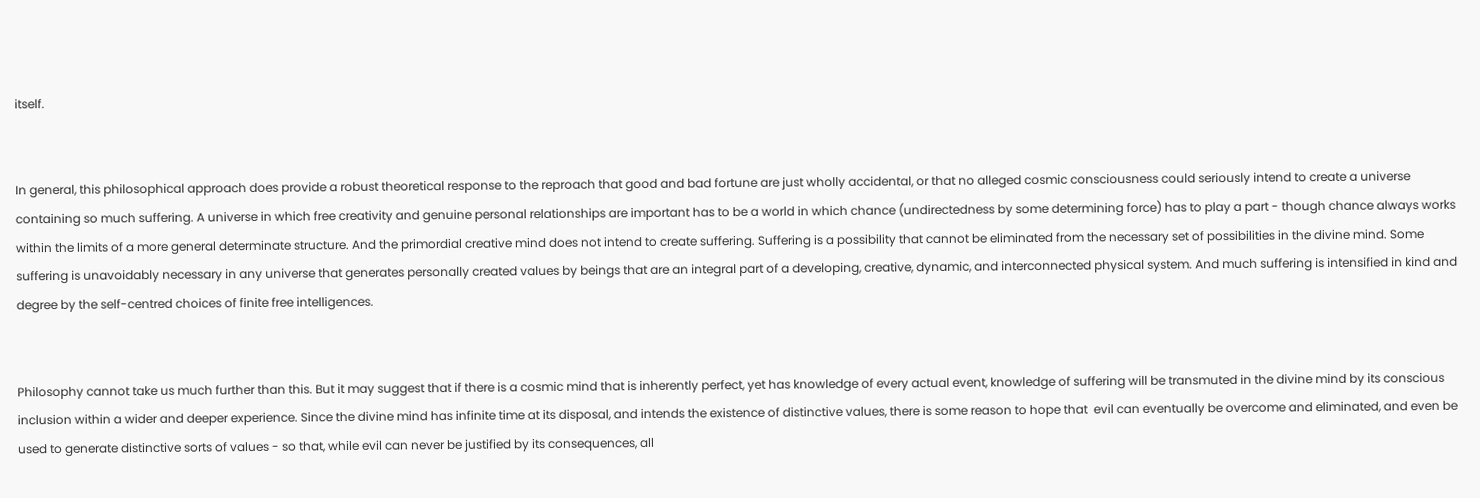itself.


In general, this philosophical approach does provide a robust theoretical response to the reproach that good and bad fortune are just wholly accidental, or that no alleged cosmic consciousness could seriously intend to create a universe containing so much suffering. A universe in which free creativity and genuine personal relationships are important has to be a world in which chance (undirectedness by some determining force) has to play a part - though chance always works within the limits of a more general determinate structure. And the primordial creative mind does not intend to create suffering. Suffering is a possibility that cannot be eliminated from the necessary set of possibilities in the divine mind. Some suffering is unavoidably necessary in any universe that generates personally created values by beings that are an integral part of a developing, creative, dynamic, and interconnected physical system. And much suffering is intensified in kind and degree by the self-centred choices of finite free intelligences.


Philosophy cannot take us much further than this. But it may suggest that if there is a cosmic mind that is inherently perfect, yet has knowledge of every actual event, knowledge of suffering will be transmuted in the divine mind by its conscious inclusion within a wider and deeper experience. Since the divine mind has infinite time at its disposal, and intends the existence of distinctive values, there is some reason to hope that  evil can eventually be overcome and eliminated, and even be used to generate distinctive sorts of values - so that, while evil can never be justified by its consequences, all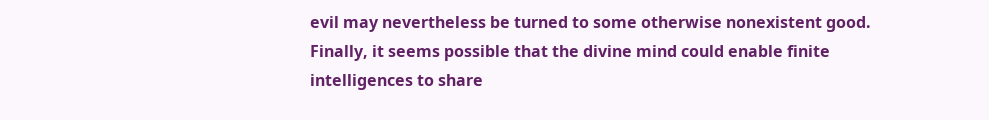evil may nevertheless be turned to some otherwise nonexistent good. Finally, it seems possible that the divine mind could enable finite intelligences to share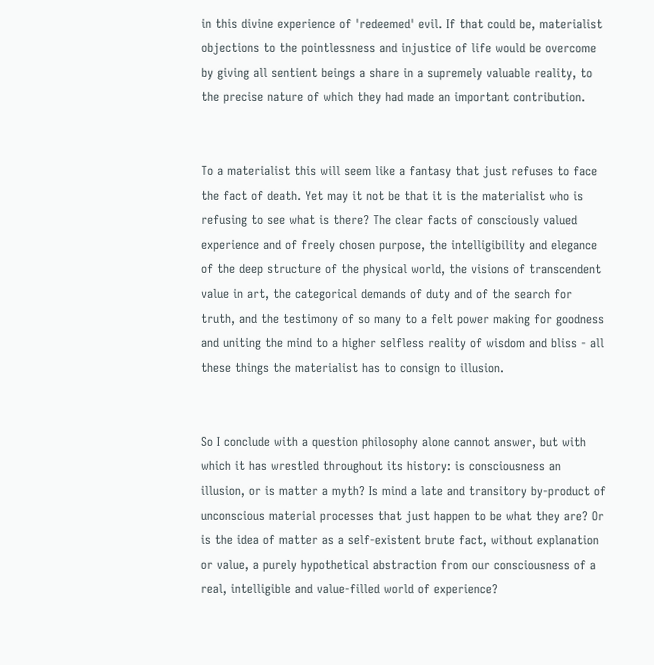in this divine experience of 'redeemed' evil. If that could be, materialist objections to the pointlessness and injustice of life would be overcome by giving all sentient beings a share in a supremely valuable reality, to the precise nature of which they had made an important contribution.


To a materialist this will seem like a fantasy that just refuses to face the fact of death. Yet may it not be that it is the materialist who is refusing to see what is there? The clear facts of consciously valued experience and of freely chosen purpose, the intelligibility and elegance of the deep structure of the physical world, the visions of transcendent value in art, the categorical demands of duty and of the search for truth, and the testimony of so many to a felt power making for goodness and uniting the mind to a higher selfless reality of wisdom and bliss - all these things the materialist has to consign to illusion.


So I conclude with a question philosophy alone cannot answer, but with which it has wrestled throughout its history: is consciousness an illusion, or is matter a myth? Is mind a late and transitory by-product of unconscious material processes that just happen to be what they are? Or is the idea of matter as a self-existent brute fact, without explanation or value, a purely hypothetical abstraction from our consciousness of a real, intelligible and value-filled world of experience?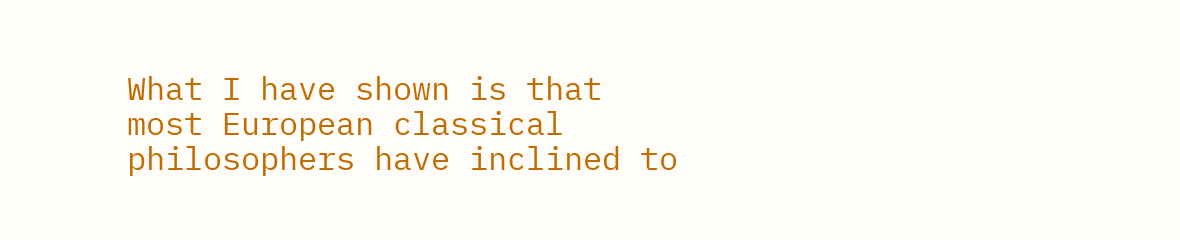What I have shown is that most European classical philosophers have inclined to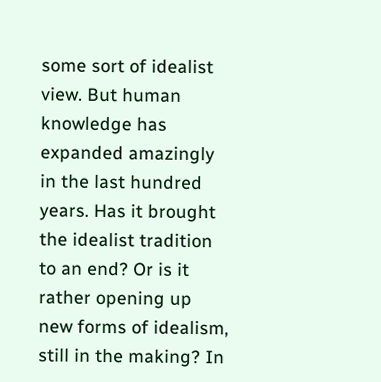some sort of idealist view. But human knowledge has expanded amazingly in the last hundred years. Has it brought the idealist tradition to an end? Or is it rather opening up new forms of idealism, still in the making? In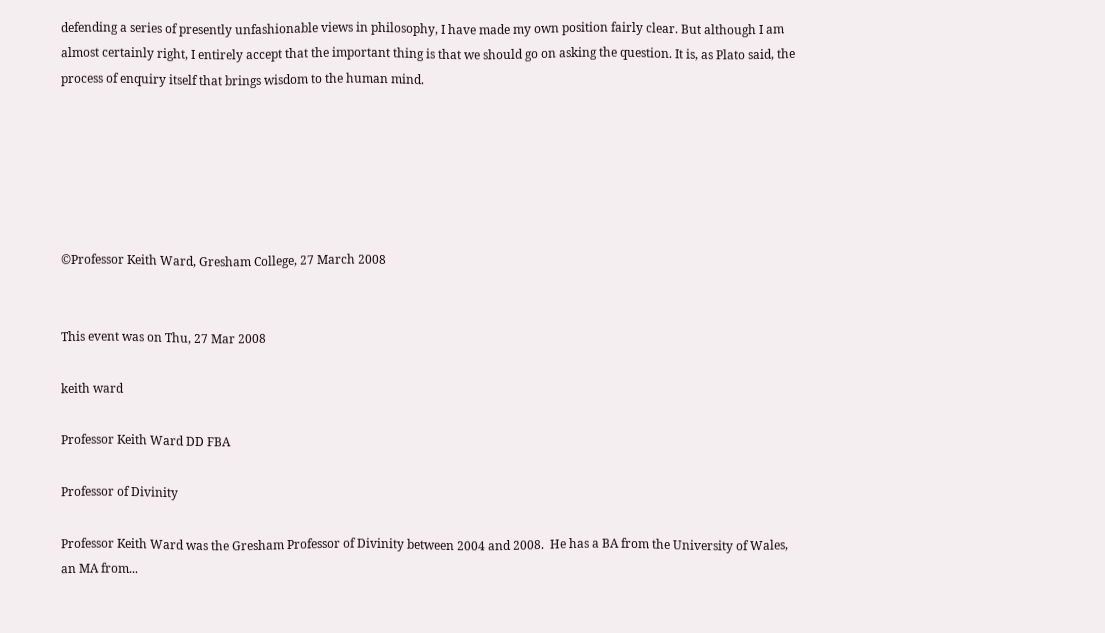defending a series of presently unfashionable views in philosophy, I have made my own position fairly clear. But although I am almost certainly right, I entirely accept that the important thing is that we should go on asking the question. It is, as Plato said, the process of enquiry itself that brings wisdom to the human mind.






©Professor Keith Ward, Gresham College, 27 March 2008


This event was on Thu, 27 Mar 2008

keith ward

Professor Keith Ward DD FBA

Professor of Divinity

Professor Keith Ward was the Gresham Professor of Divinity between 2004 and 2008.  He has a BA from the University of Wales, an MA from...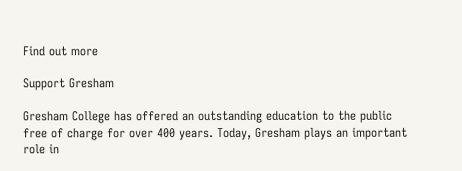Find out more

Support Gresham

Gresham College has offered an outstanding education to the public free of charge for over 400 years. Today, Gresham plays an important role in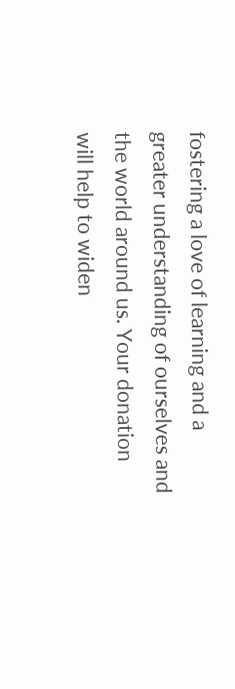fostering a love of learning and a greater understanding of ourselves and the world around us. Your donation will help to widen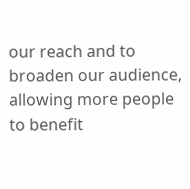our reach and to broaden our audience, allowing more people to benefit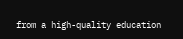from a high-quality education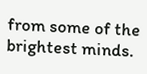from some of the brightest minds.